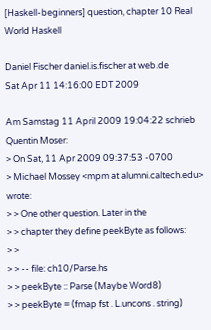[Haskell-beginners] question, chapter 10 Real World Haskell

Daniel Fischer daniel.is.fischer at web.de
Sat Apr 11 14:16:00 EDT 2009

Am Samstag 11 April 2009 19:04:22 schrieb Quentin Moser:
> On Sat, 11 Apr 2009 09:37:53 -0700
> Michael Mossey <mpm at alumni.caltech.edu> wrote:
> > One other question. Later in the
> > chapter they define peekByte as follows:
> >
> > -- file: ch10/Parse.hs
> > peekByte :: Parse (Maybe Word8)
> > peekByte = (fmap fst . L.uncons . string)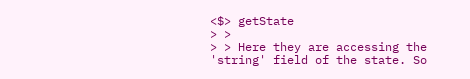<$> getState
> >
> > Here they are accessing the 'string' field of the state. So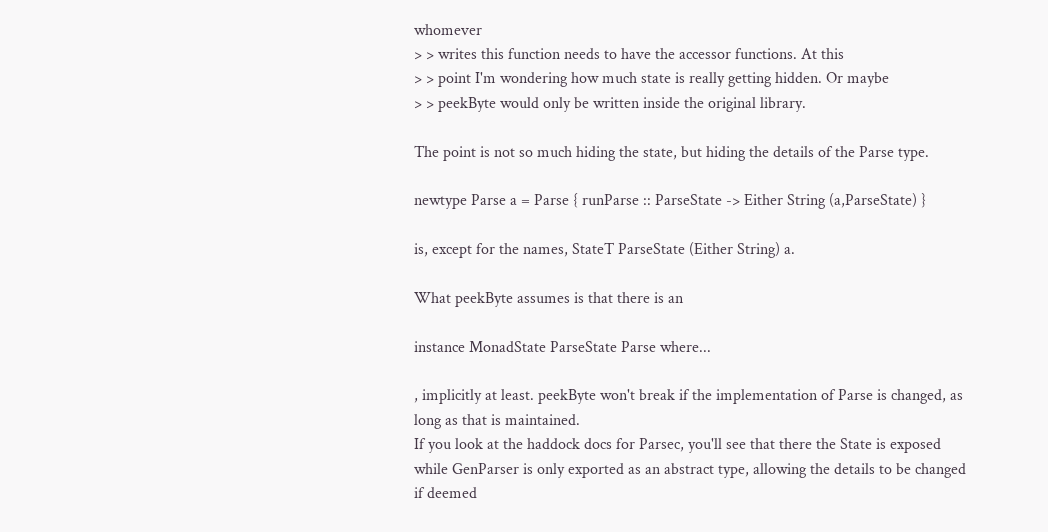whomever
> > writes this function needs to have the accessor functions. At this
> > point I'm wondering how much state is really getting hidden. Or maybe
> > peekByte would only be written inside the original library.

The point is not so much hiding the state, but hiding the details of the Parse type.

newtype Parse a = Parse { runParse :: ParseState -> Either String (a,ParseState) }

is, except for the names, StateT ParseState (Either String) a.

What peekByte assumes is that there is an

instance MonadState ParseState Parse where...

, implicitly at least. peekByte won't break if the implementation of Parse is changed, as
long as that is maintained.
If you look at the haddock docs for Parsec, you'll see that there the State is exposed
while GenParser is only exported as an abstract type, allowing the details to be changed
if deemed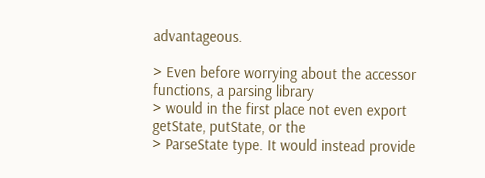advantageous.

> Even before worrying about the accessor functions, a parsing library
> would in the first place not even export getState, putState, or the
> ParseState type. It would instead provide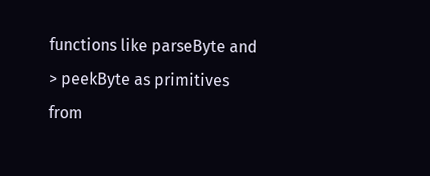functions like parseByte and
> peekByte as primitives from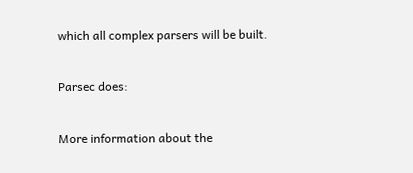which all complex parsers will be built.

Parsec does:

More information about the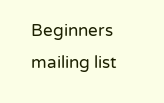Beginners mailing list